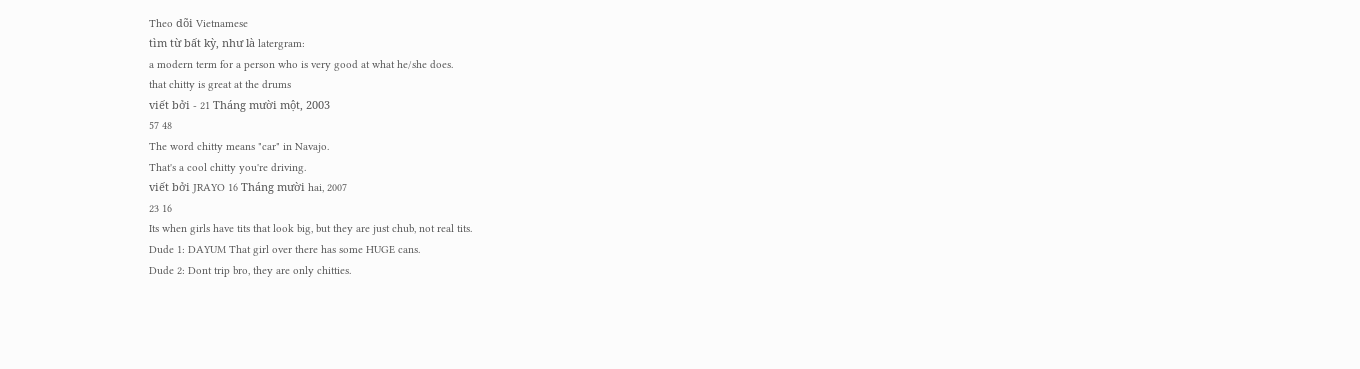Theo dõi Vietnamese
tìm từ bất kỳ, như là latergram:
a modern term for a person who is very good at what he/she does.
that chitty is great at the drums
viết bởi - 21 Tháng mười một, 2003
57 48
The word chitty means "car" in Navajo.
That's a cool chitty you're driving.
viết bởi JRAYO 16 Tháng mười hai, 2007
23 16
Its when girls have tits that look big, but they are just chub, not real tits.
Dude 1: DAYUM That girl over there has some HUGE cans.
Dude 2: Dont trip bro, they are only chitties.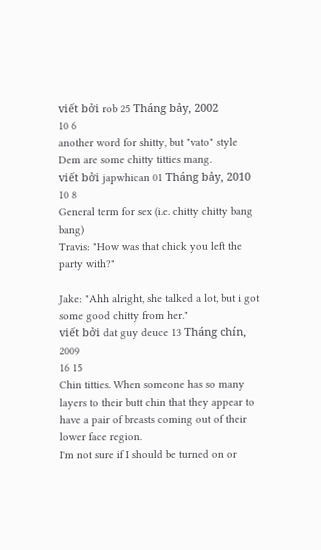viết bởi rob 25 Tháng bảy, 2002
10 6
another word for shitty, but "vato" style
Dem are some chitty titties mang.
viết bởi japwhican 01 Tháng bảy, 2010
10 8
General term for sex (i.e. chitty chitty bang bang)
Travis: "How was that chick you left the party with?"

Jake: "Ahh alright, she talked a lot, but i got some good chitty from her."
viết bởi dat guy deuce 13 Tháng chín, 2009
16 15
Chin titties. When someone has so many layers to their butt chin that they appear to have a pair of breasts coming out of their lower face region.
I'm not sure if I should be turned on or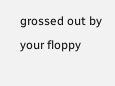grossed out by your floppy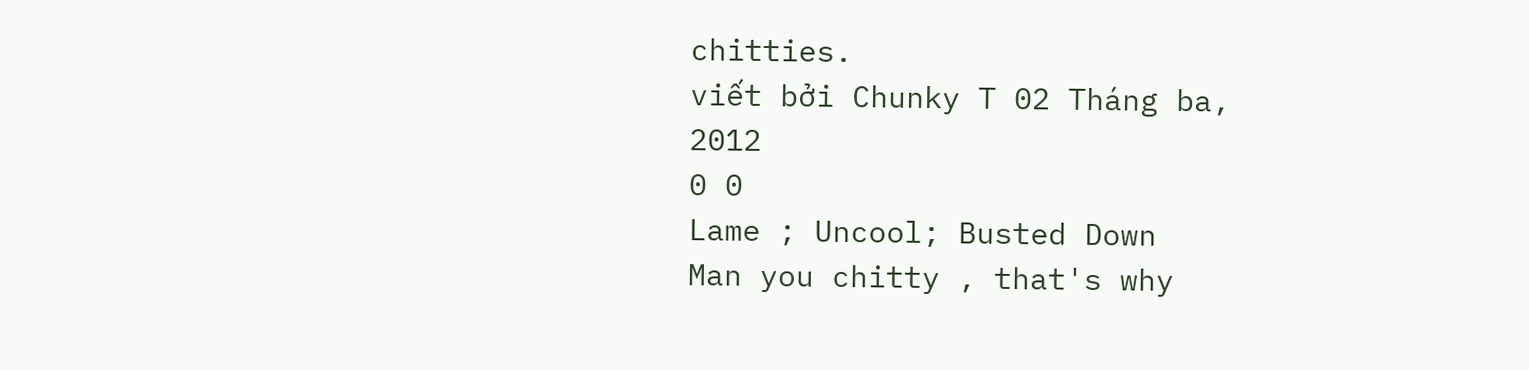chitties.
viết bởi Chunky T 02 Tháng ba, 2012
0 0
Lame ; Uncool; Busted Down
Man you chitty , that's why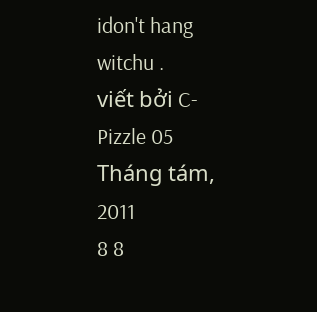idon't hang witchu .
viết bởi C-Pizzle 05 Tháng tám, 2011
8 8